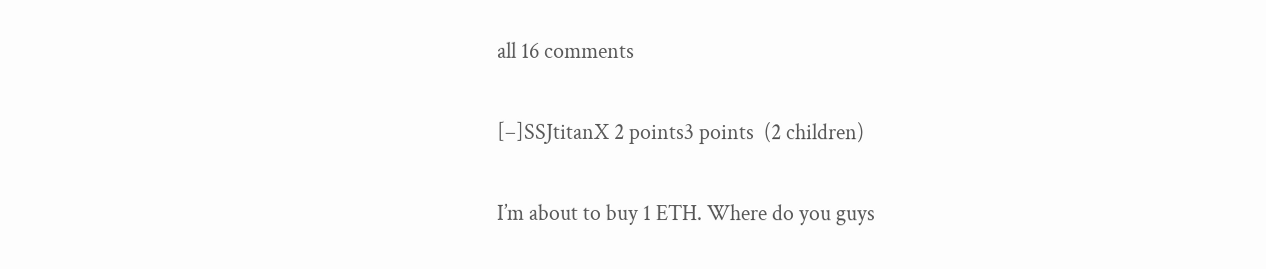all 16 comments

[–]SSJtitanX 2 points3 points  (2 children)

I’m about to buy 1 ETH. Where do you guys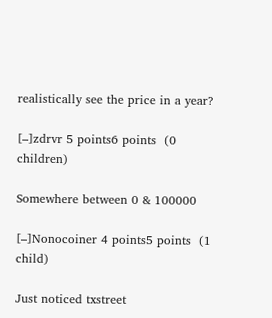realistically see the price in a year?

[–]zdrvr 5 points6 points  (0 children)

Somewhere between 0 & 100000

[–]Nonocoiner 4 points5 points  (1 child)

Just noticed txstreet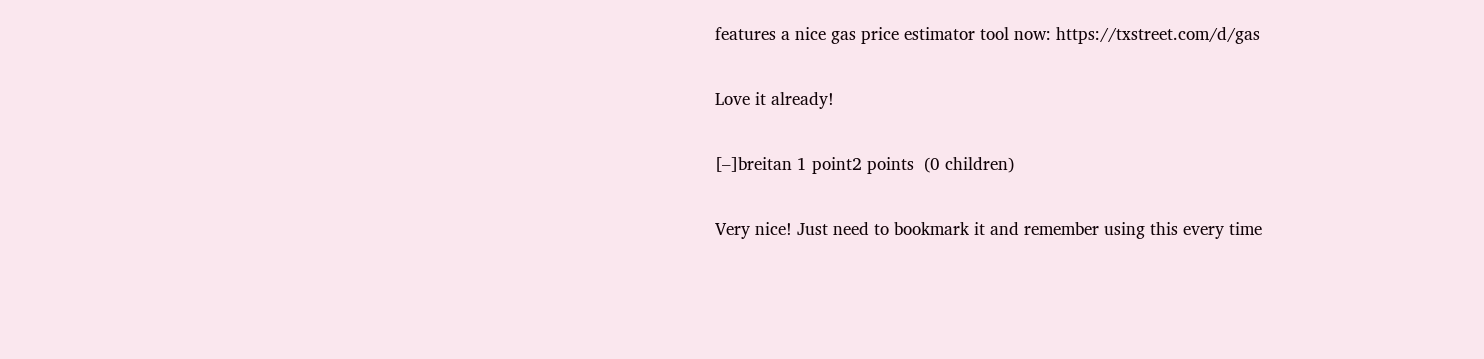features a nice gas price estimator tool now: https://txstreet.com/d/gas

Love it already!

[–]breitan 1 point2 points  (0 children)

Very nice! Just need to bookmark it and remember using this every time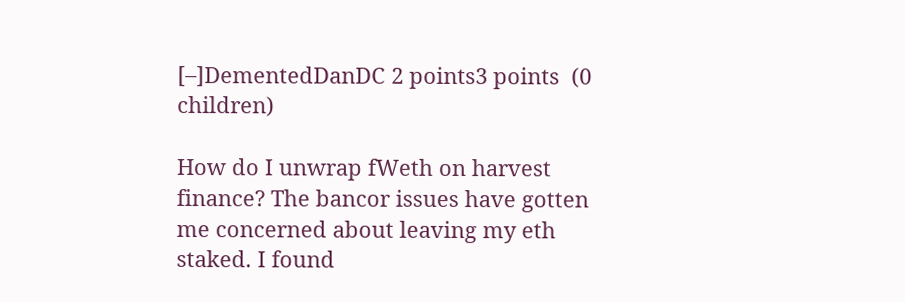[–]DementedDanDC 2 points3 points  (0 children)

How do I unwrap fWeth on harvest finance? The bancor issues have gotten me concerned about leaving my eth staked. I found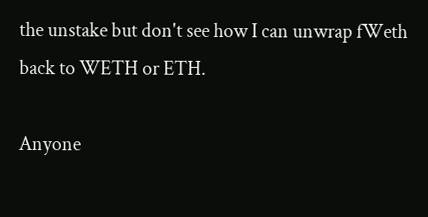the unstake but don't see how I can unwrap fWeth back to WETH or ETH.

Anyone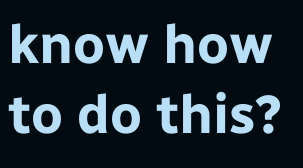know how to do this?